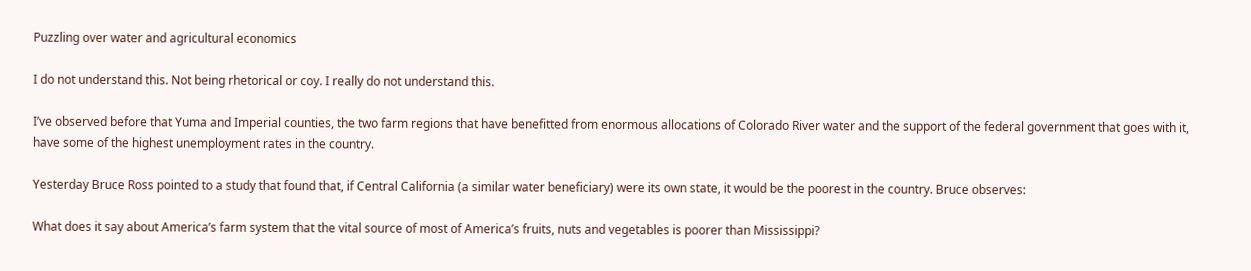Puzzling over water and agricultural economics

I do not understand this. Not being rhetorical or coy. I really do not understand this.

I’ve observed before that Yuma and Imperial counties, the two farm regions that have benefitted from enormous allocations of Colorado River water and the support of the federal government that goes with it, have some of the highest unemployment rates in the country.

Yesterday Bruce Ross pointed to a study that found that, if Central California (a similar water beneficiary) were its own state, it would be the poorest in the country. Bruce observes:

What does it say about America’s farm system that the vital source of most of America’s fruits, nuts and vegetables is poorer than Mississippi?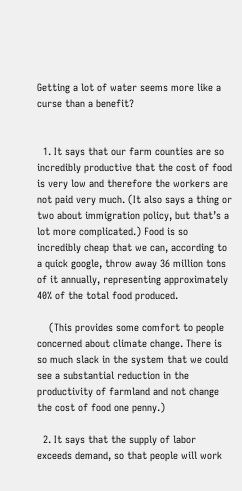Getting a lot of water seems more like a curse than a benefit?


  1. It says that our farm counties are so incredibly productive that the cost of food is very low and therefore the workers are not paid very much. (It also says a thing or two about immigration policy, but that’s a lot more complicated.) Food is so incredibly cheap that we can, according to a quick google, throw away 36 million tons of it annually, representing approximately 40% of the total food produced.

    (This provides some comfort to people concerned about climate change. There is so much slack in the system that we could see a substantial reduction in the productivity of farmland and not change the cost of food one penny.)

  2. It says that the supply of labor exceeds demand, so that people will work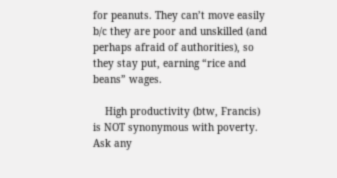for peanuts. They can’t move easily b/c they are poor and unskilled (and perhaps afraid of authorities), so they stay put, earning “rice and beans” wages.

    High productivity (btw, Francis) is NOT synonymous with poverty. Ask any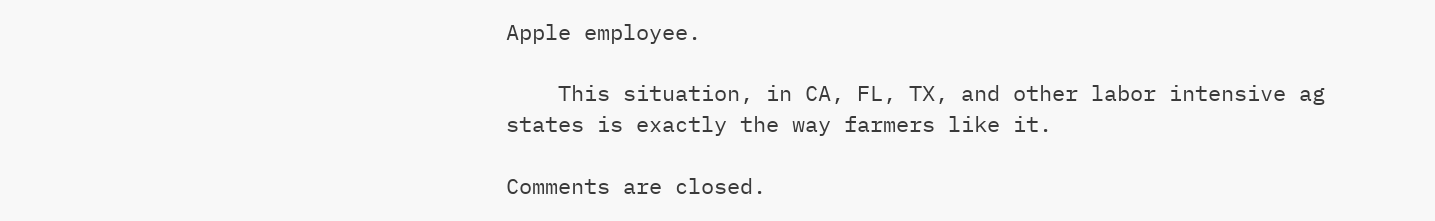Apple employee.

    This situation, in CA, FL, TX, and other labor intensive ag states is exactly the way farmers like it.

Comments are closed.